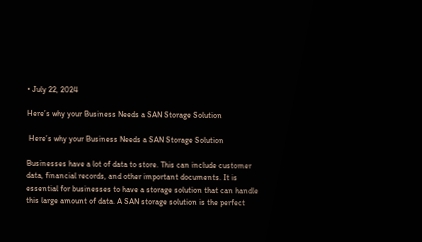• July 22, 2024

Here’s why your Business Needs a SAN Storage Solution

 Here’s why your Business Needs a SAN Storage Solution

Businesses have a lot of data to store. This can include customer data, financial records, and other important documents. It is essential for businesses to have a storage solution that can handle this large amount of data. A SAN storage solution is the perfect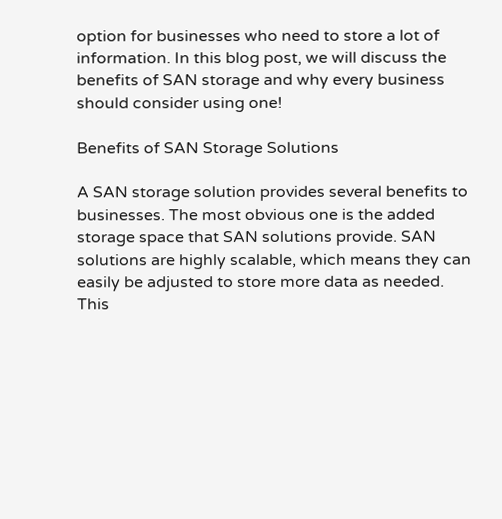option for businesses who need to store a lot of information. In this blog post, we will discuss the benefits of SAN storage and why every business should consider using one!

Benefits of SAN Storage Solutions

A SAN storage solution provides several benefits to businesses. The most obvious one is the added storage space that SAN solutions provide. SAN solutions are highly scalable, which means they can easily be adjusted to store more data as needed. This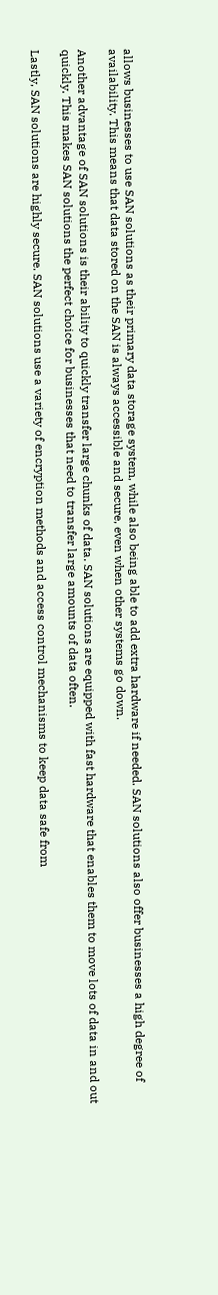allows businesses to use SAN solutions as their primary data storage system, while also being able to add extra hardware if needed. SAN solutions also offer businesses a high degree of availability. This means that data stored on the SAN is always accessible and secure, even when other systems go down.

Another advantage of SAN solutions is their ability to quickly transfer large chunks of data. SAN solutions are equipped with fast hardware that enables them to move lots of data in and out quickly. This makes SAN solutions the perfect choice for businesses that need to transfer large amounts of data often.

Lastly, SAN solutions are highly secure. SAN solutions use a variety of encryption methods and access control mechanisms to keep data safe from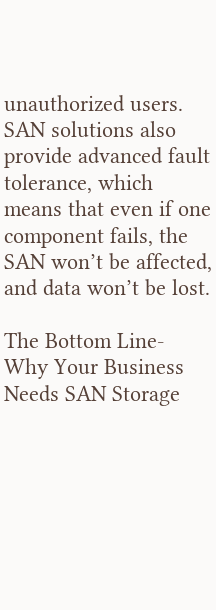unauthorized users. SAN solutions also provide advanced fault tolerance, which means that even if one component fails, the SAN won’t be affected, and data won’t be lost.

The Bottom Line- Why Your Business Needs SAN Storage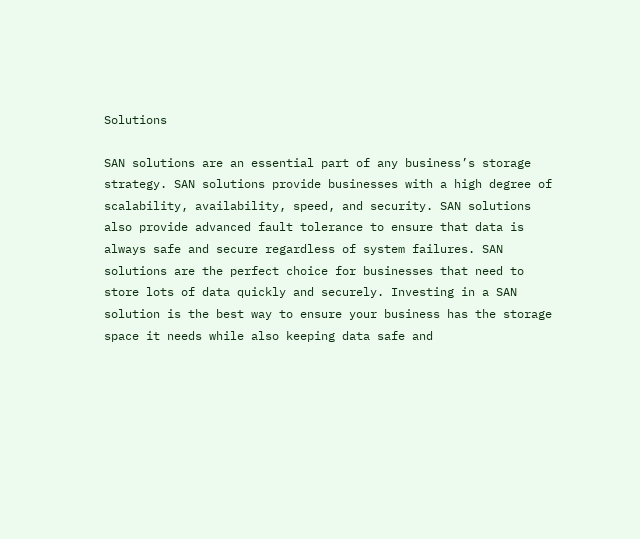Solutions

SAN solutions are an essential part of any business’s storage strategy. SAN solutions provide businesses with a high degree of scalability, availability, speed, and security. SAN solutions also provide advanced fault tolerance to ensure that data is always safe and secure regardless of system failures. SAN solutions are the perfect choice for businesses that need to store lots of data quickly and securely. Investing in a SAN solution is the best way to ensure your business has the storage space it needs while also keeping data safe and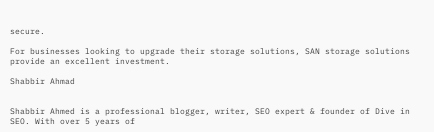secure.

For businesses looking to upgrade their storage solutions, SAN storage solutions provide an excellent investment.

Shabbir Ahmad


Shabbir Ahmed is a professional blogger, writer, SEO expert & founder of Dive in SEO. With over 5 years of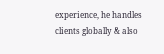experience, he handles clients globally & also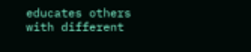educates others with different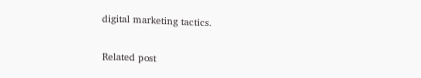digital marketing tactics.

Related post